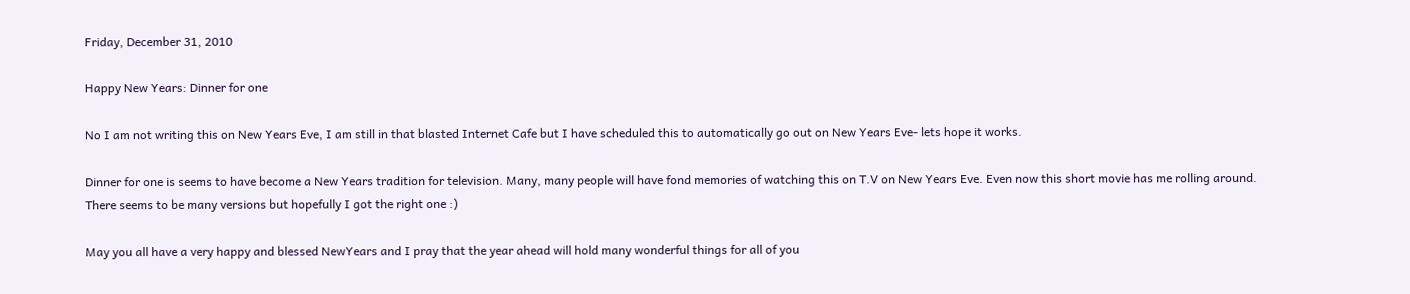Friday, December 31, 2010

Happy New Years: Dinner for one

No I am not writing this on New Years Eve, I am still in that blasted Internet Cafe but I have scheduled this to automatically go out on New Years Eve- lets hope it works.

Dinner for one is seems to have become a New Years tradition for television. Many, many people will have fond memories of watching this on T.V on New Years Eve. Even now this short movie has me rolling around. There seems to be many versions but hopefully I got the right one :)

May you all have a very happy and blessed NewYears and I pray that the year ahead will hold many wonderful things for all of you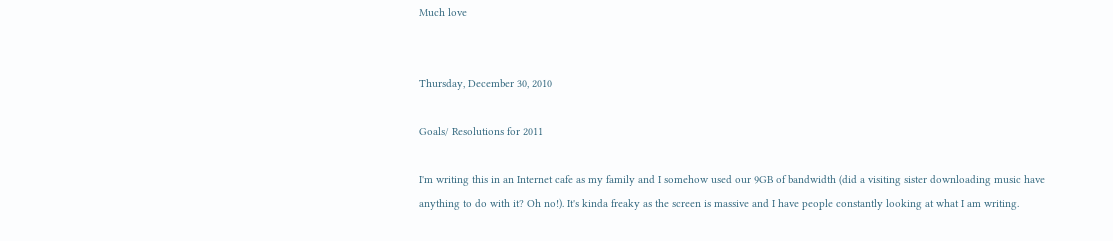Much love


Thursday, December 30, 2010

Goals/ Resolutions for 2011

I'm writing this in an Internet cafe as my family and I somehow used our 9GB of bandwidth (did a visiting sister downloading music have anything to do with it? Oh no!). It's kinda freaky as the screen is massive and I have people constantly looking at what I am writing.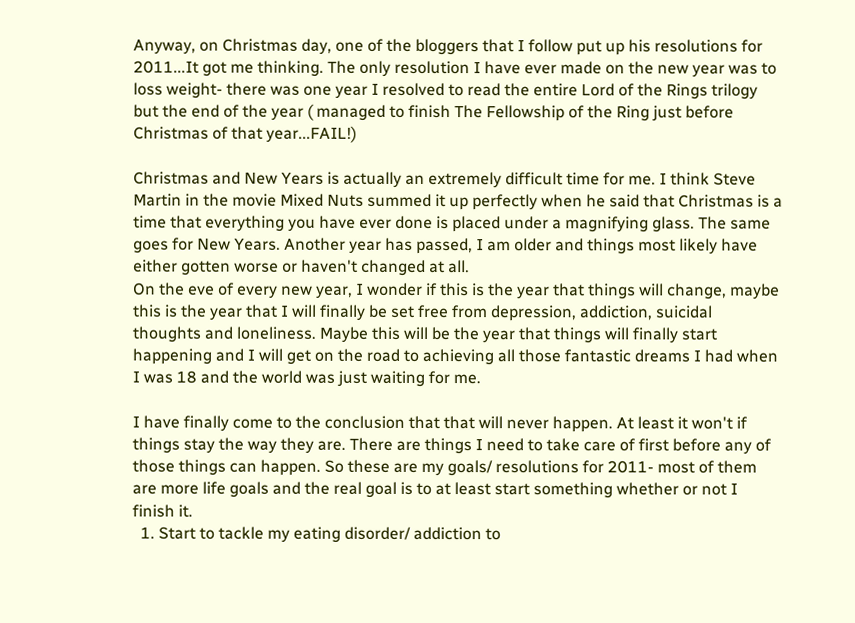Anyway, on Christmas day, one of the bloggers that I follow put up his resolutions for 2011...It got me thinking. The only resolution I have ever made on the new year was to loss weight- there was one year I resolved to read the entire Lord of the Rings trilogy but the end of the year ( managed to finish The Fellowship of the Ring just before Christmas of that year...FAIL!)

Christmas and New Years is actually an extremely difficult time for me. I think Steve Martin in the movie Mixed Nuts summed it up perfectly when he said that Christmas is a time that everything you have ever done is placed under a magnifying glass. The same goes for New Years. Another year has passed, I am older and things most likely have either gotten worse or haven't changed at all.
On the eve of every new year, I wonder if this is the year that things will change, maybe this is the year that I will finally be set free from depression, addiction, suicidal thoughts and loneliness. Maybe this will be the year that things will finally start happening and I will get on the road to achieving all those fantastic dreams I had when I was 18 and the world was just waiting for me.

I have finally come to the conclusion that that will never happen. At least it won't if things stay the way they are. There are things I need to take care of first before any of those things can happen. So these are my goals/ resolutions for 2011- most of them are more life goals and the real goal is to at least start something whether or not I finish it.
  1. Start to tackle my eating disorder/ addiction to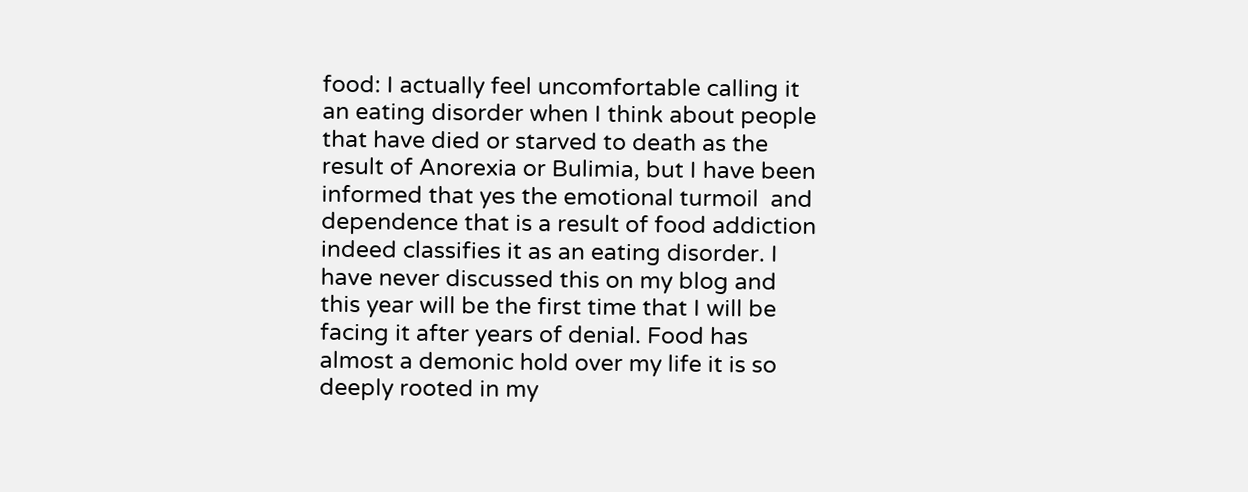food: I actually feel uncomfortable calling it an eating disorder when I think about people that have died or starved to death as the result of Anorexia or Bulimia, but I have been informed that yes the emotional turmoil  and dependence that is a result of food addiction indeed classifies it as an eating disorder. I have never discussed this on my blog and this year will be the first time that I will be facing it after years of denial. Food has almost a demonic hold over my life it is so deeply rooted in my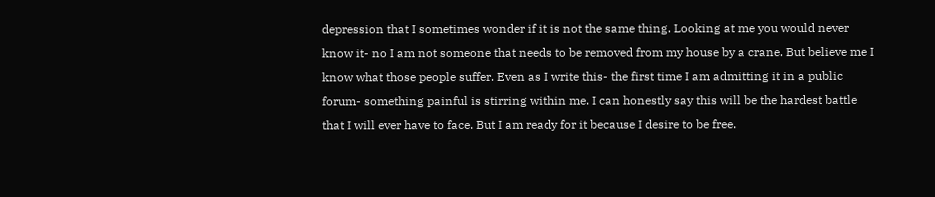depression that I sometimes wonder if it is not the same thing. Looking at me you would never know it- no I am not someone that needs to be removed from my house by a crane. But believe me I know what those people suffer. Even as I write this- the first time I am admitting it in a public forum- something painful is stirring within me. I can honestly say this will be the hardest battle that I will ever have to face. But I am ready for it because I desire to be free.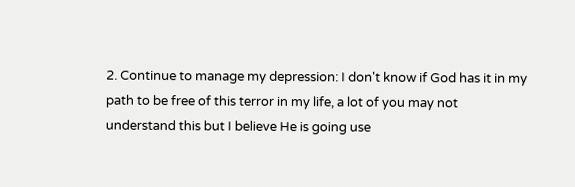2. Continue to manage my depression: I don't know if God has it in my path to be free of this terror in my life, a lot of you may not understand this but I believe He is going use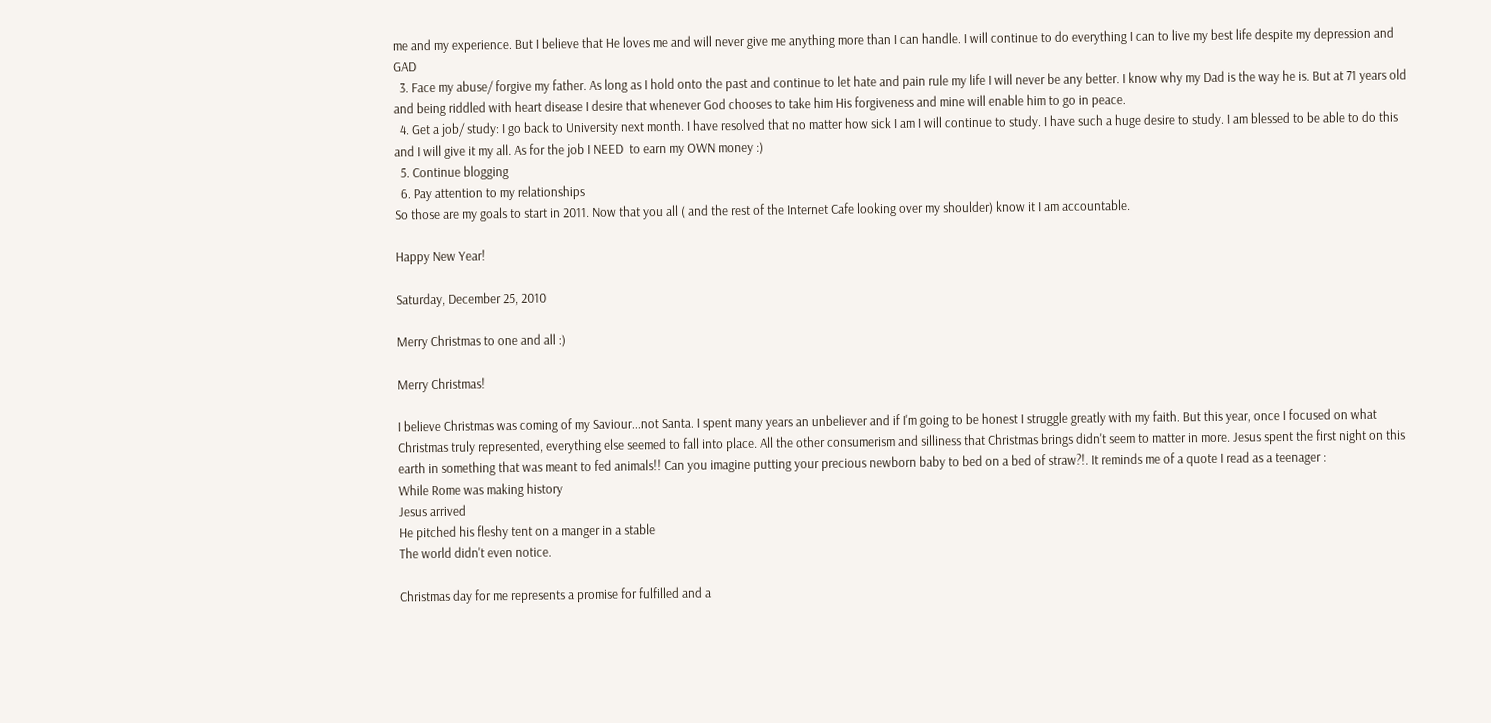me and my experience. But I believe that He loves me and will never give me anything more than I can handle. I will continue to do everything I can to live my best life despite my depression and GAD
  3. Face my abuse/ forgive my father. As long as I hold onto the past and continue to let hate and pain rule my life I will never be any better. I know why my Dad is the way he is. But at 71 years old and being riddled with heart disease I desire that whenever God chooses to take him His forgiveness and mine will enable him to go in peace.
  4. Get a job/ study: I go back to University next month. I have resolved that no matter how sick I am I will continue to study. I have such a huge desire to study. I am blessed to be able to do this and I will give it my all. As for the job I NEED  to earn my OWN money :)
  5. Continue blogging
  6. Pay attention to my relationships
So those are my goals to start in 2011. Now that you all ( and the rest of the Internet Cafe looking over my shoulder) know it I am accountable.

Happy New Year!

Saturday, December 25, 2010

Merry Christmas to one and all :)

Merry Christmas!

I believe Christmas was coming of my Saviour...not Santa. I spent many years an unbeliever and if I'm going to be honest I struggle greatly with my faith. But this year, once I focused on what Christmas truly represented, everything else seemed to fall into place. All the other consumerism and silliness that Christmas brings didn't seem to matter in more. Jesus spent the first night on this earth in something that was meant to fed animals!! Can you imagine putting your precious newborn baby to bed on a bed of straw?!. It reminds me of a quote I read as a teenager :
While Rome was making history
Jesus arrived
He pitched his fleshy tent on a manger in a stable
The world didn't even notice.

Christmas day for me represents a promise for fulfilled and a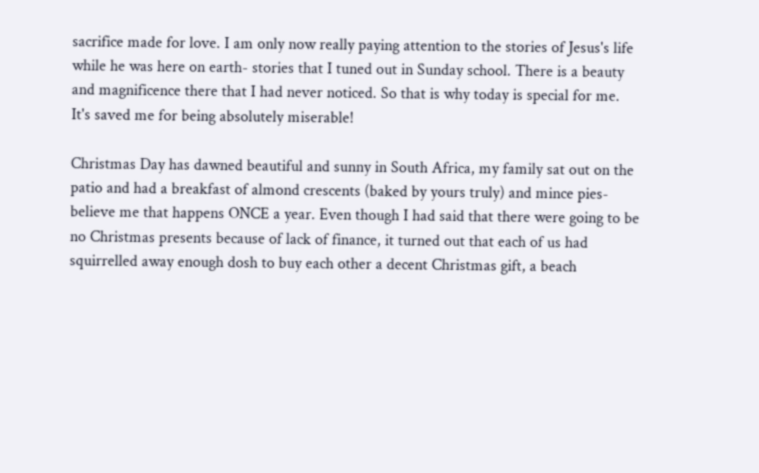sacrifice made for love. I am only now really paying attention to the stories of Jesus's life while he was here on earth- stories that I tuned out in Sunday school. There is a beauty and magnificence there that I had never noticed. So that is why today is special for me. It's saved me for being absolutely miserable!

Christmas Day has dawned beautiful and sunny in South Africa, my family sat out on the patio and had a breakfast of almond crescents (baked by yours truly) and mince pies- believe me that happens ONCE a year. Even though I had said that there were going to be no Christmas presents because of lack of finance, it turned out that each of us had squirrelled away enough dosh to buy each other a decent Christmas gift, a beach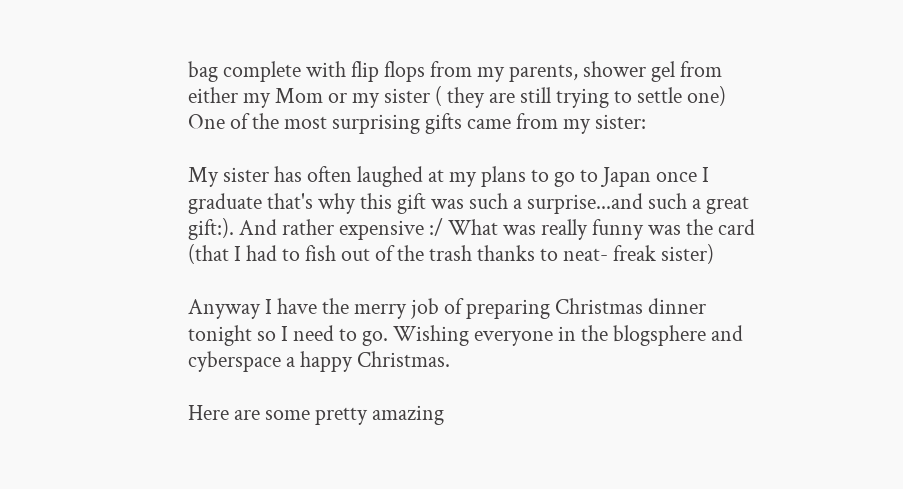bag complete with flip flops from my parents, shower gel from either my Mom or my sister ( they are still trying to settle one) One of the most surprising gifts came from my sister:

My sister has often laughed at my plans to go to Japan once I graduate that's why this gift was such a surprise...and such a great gift:). And rather expensive :/ What was really funny was the card (that I had to fish out of the trash thanks to neat- freak sister)

Anyway I have the merry job of preparing Christmas dinner tonight so I need to go. Wishing everyone in the blogsphere and cyberspace a happy Christmas.

Here are some pretty amazing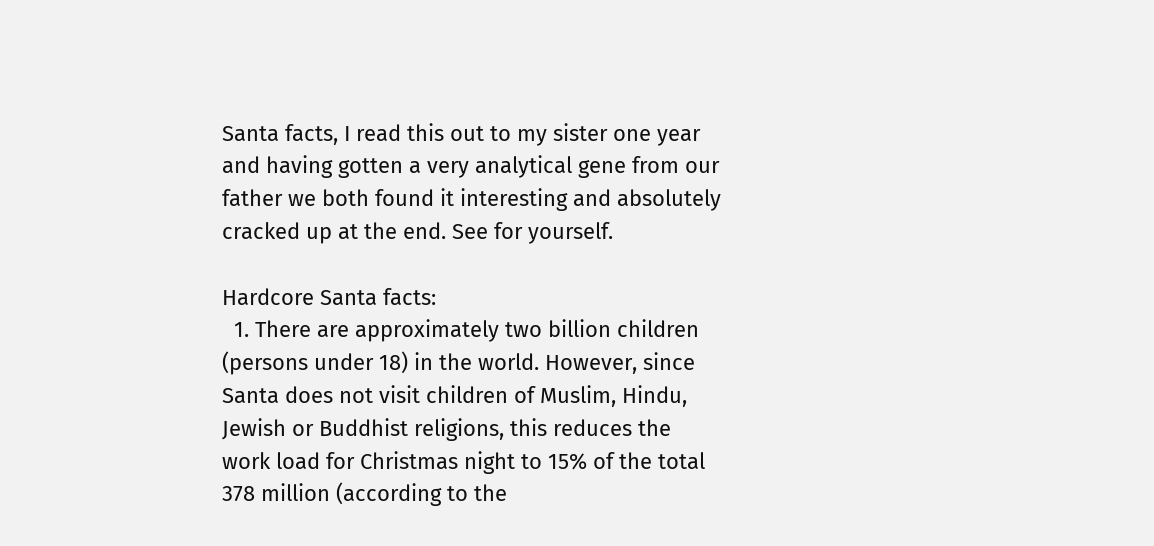Santa facts, I read this out to my sister one year and having gotten a very analytical gene from our father we both found it interesting and absolutely cracked up at the end. See for yourself.

Hardcore Santa facts:
  1. There are approximately two billion children (persons under 18) in the world. However, since Santa does not visit children of Muslim, Hindu, Jewish or Buddhist religions, this reduces the work load for Christmas night to 15% of the total 378 million (according to the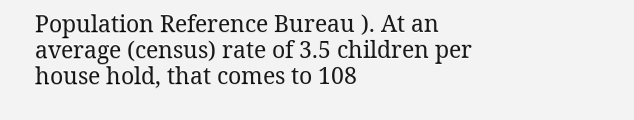Population Reference Bureau ). At an average (census) rate of 3.5 children per house hold, that comes to 108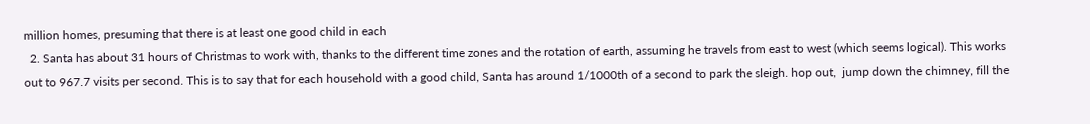million homes, presuming that there is at least one good child in each
  2. Santa has about 31 hours of Christmas to work with, thanks to the different time zones and the rotation of earth, assuming he travels from east to west (which seems logical). This works out to 967.7 visits per second. This is to say that for each household with a good child, Santa has around 1/1000th of a second to park the sleigh. hop out,  jump down the chimney, fill the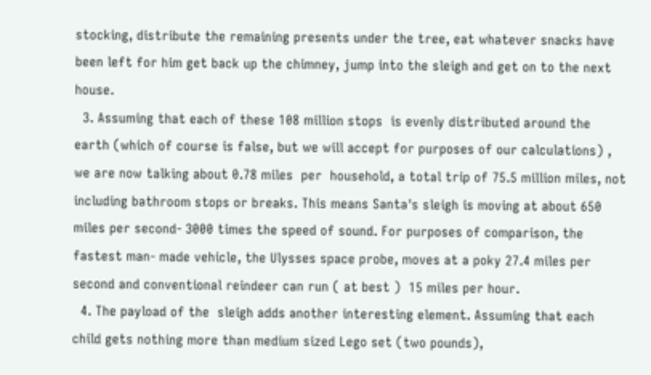stocking, distribute the remaining presents under the tree, eat whatever snacks have been left for him get back up the chimney, jump into the sleigh and get on to the next house.
  3. Assuming that each of these 108 million stops  is evenly distributed around the earth (which of course is false, but we will accept for purposes of our calculations) , we are now talking about 0.78 miles  per  household, a total trip of 75.5 million miles, not including bathroom stops or breaks. This means Santa's sleigh is moving at about 650 miles per second- 3000 times the speed of sound. For purposes of comparison, the fastest man- made vehicle, the Ulysses space probe, moves at a poky 27.4 miles per second and conventional reindeer can run ( at best )  15 miles per hour.
  4. The payload of the  sleigh adds another interesting element. Assuming that each child gets nothing more than medium sized Lego set (two pounds),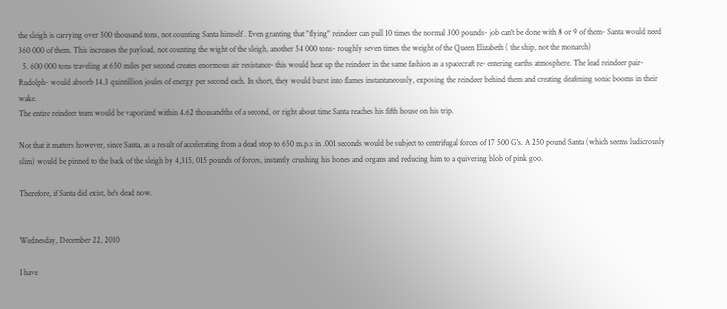the sleigh is carrying over 500 thousand tons, not counting Santa himself . Even granting that "flying" reindeer can pull 10 times the normal 300 pounds- job can't be done with 8 or 9 of them- Santa would need 360 000 of them. This increases the payload, not counting the wight of the sleigh, another 54 000 tons- roughly seven times the weight of the Queen Elizabeth ( the ship, not the monarch)
  5. 600 000 tons traveling at 650 miles per second creates enormous air resistance- this would heat up the reindeer in the same fashion as a spacecraft re- entering earths atmosphere. The lead reindeer pair- Rudolph- would absorb 14.3 quintillion joules of energy per second each. In short, they would burst into flames instantaneously, exposing the reindeer behind them and creating deafening sonic booms in their wake.
The entire reindeer team would be vaporized within 4.62 thousandths of a second, or right about time Santa reaches his fifth house on his trip.

Not that it matters however, since Santa, as a result of accelerating from a dead stop to 650 m.p.s in .001 seconds would be subject to centrifugal forces of 17 500 G's. A 250 pound Santa (which seems ludicrously slim) would be pinned to the back of the sleigh by 4,315, 015 pounds of forces, instantly crushing his bones and organs and reducing him to a quivering blob of pink goo.

Therefore, if Santa did exist, he's dead now.


Wednesday, December 22, 2010

I have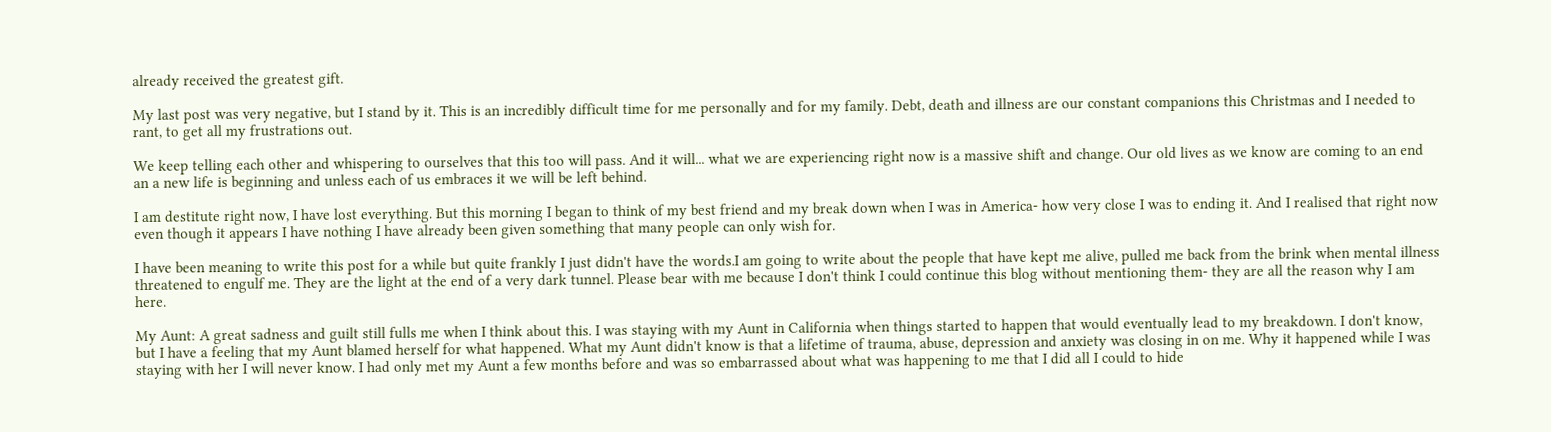already received the greatest gift.

My last post was very negative, but I stand by it. This is an incredibly difficult time for me personally and for my family. Debt, death and illness are our constant companions this Christmas and I needed to rant, to get all my frustrations out.

We keep telling each other and whispering to ourselves that this too will pass. And it will... what we are experiencing right now is a massive shift and change. Our old lives as we know are coming to an end an a new life is beginning and unless each of us embraces it we will be left behind.

I am destitute right now, I have lost everything. But this morning I began to think of my best friend and my break down when I was in America- how very close I was to ending it. And I realised that right now even though it appears I have nothing I have already been given something that many people can only wish for.

I have been meaning to write this post for a while but quite frankly I just didn't have the words.I am going to write about the people that have kept me alive, pulled me back from the brink when mental illness threatened to engulf me. They are the light at the end of a very dark tunnel. Please bear with me because I don't think I could continue this blog without mentioning them- they are all the reason why I am here.

My Aunt: A great sadness and guilt still fulls me when I think about this. I was staying with my Aunt in California when things started to happen that would eventually lead to my breakdown. I don't know, but I have a feeling that my Aunt blamed herself for what happened. What my Aunt didn't know is that a lifetime of trauma, abuse, depression and anxiety was closing in on me. Why it happened while I was staying with her I will never know. I had only met my Aunt a few months before and was so embarrassed about what was happening to me that I did all I could to hide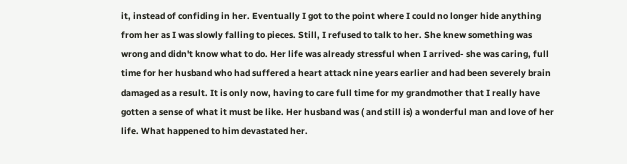it, instead of confiding in her. Eventually I got to the point where I could no longer hide anything from her as I was slowly falling to pieces. Still, I refused to talk to her. She knew something was wrong and didn't know what to do. Her life was already stressful when I arrived- she was caring, full time for her husband who had suffered a heart attack nine years earlier and had been severely brain damaged as a result. It is only now, having to care full time for my grandmother that I really have gotten a sense of what it must be like. Her husband was ( and still is) a wonderful man and love of her life. What happened to him devastated her.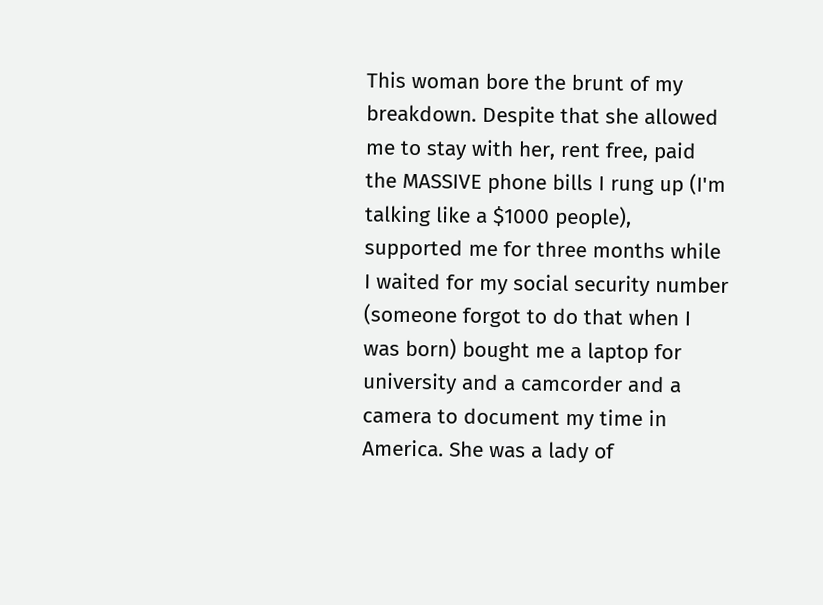This woman bore the brunt of my breakdown. Despite that she allowed me to stay with her, rent free, paid the MASSIVE phone bills I rung up (I'm talking like a $1000 people), supported me for three months while I waited for my social security number (someone forgot to do that when I was born) bought me a laptop for university and a camcorder and a camera to document my time in America. She was a lady of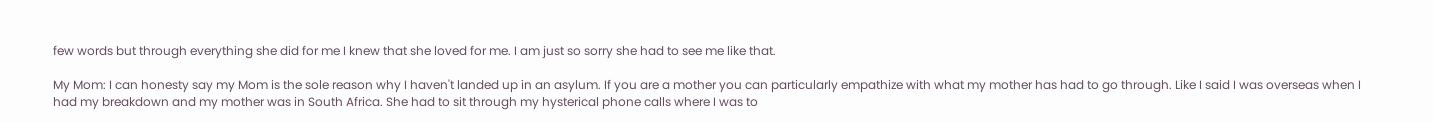few words but through everything she did for me I knew that she loved for me. I am just so sorry she had to see me like that.

My Mom: I can honesty say my Mom is the sole reason why I haven't landed up in an asylum. If you are a mother you can particularly empathize with what my mother has had to go through. Like I said I was overseas when I had my breakdown and my mother was in South Africa. She had to sit through my hysterical phone calls where I was to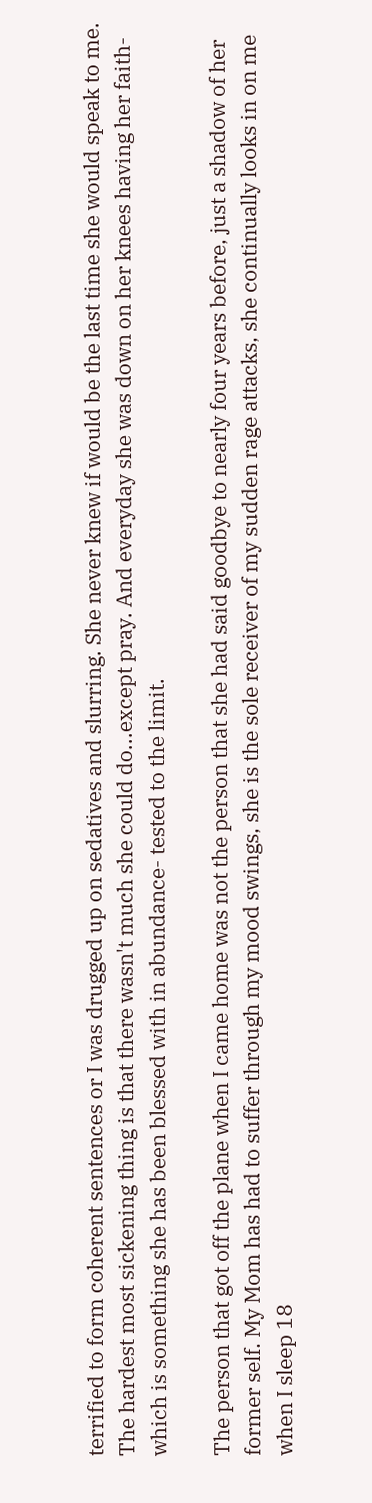terrified to form coherent sentences or I was drugged up on sedatives and slurring. She never knew if would be the last time she would speak to me. The hardest most sickening thing is that there wasn't much she could do...except pray. And everyday she was down on her knees having her faith- which is something she has been blessed with in abundance- tested to the limit.

The person that got off the plane when I came home was not the person that she had said goodbye to nearly four years before, just a shadow of her former self. My Mom has had to suffer through my mood swings, she is the sole receiver of my sudden rage attacks, she continually looks in on me when I sleep 18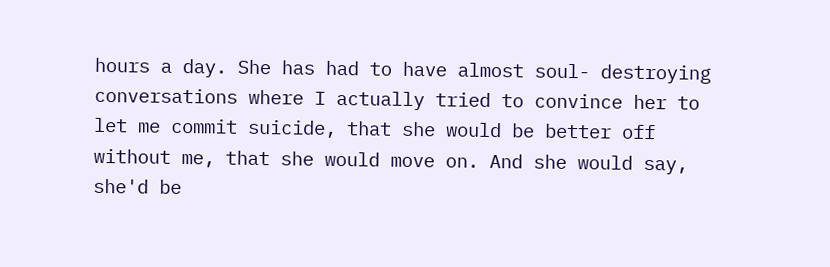hours a day. She has had to have almost soul- destroying conversations where I actually tried to convince her to let me commit suicide, that she would be better off without me, that she would move on. And she would say, she'd be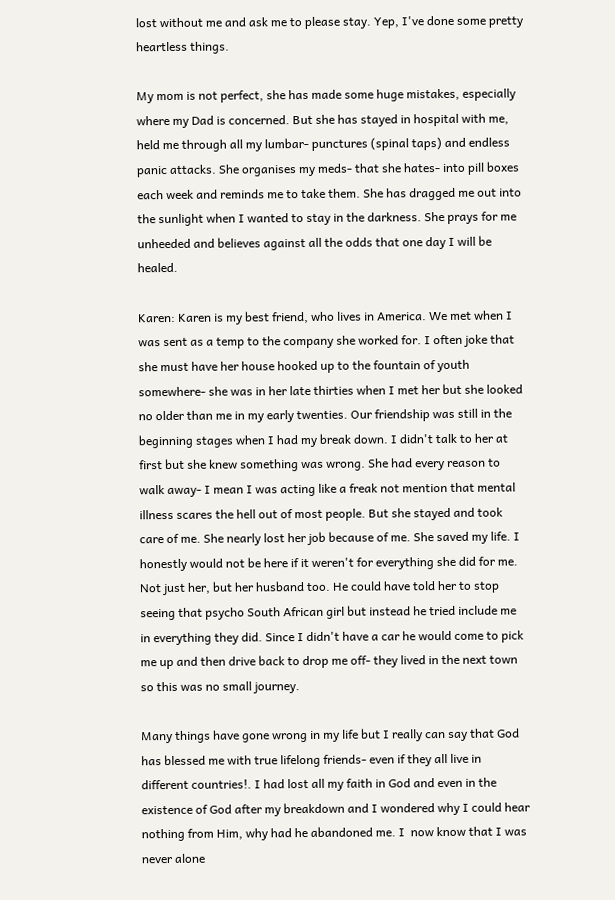lost without me and ask me to please stay. Yep, I've done some pretty heartless things.

My mom is not perfect, she has made some huge mistakes, especially where my Dad is concerned. But she has stayed in hospital with me, held me through all my lumbar- punctures (spinal taps) and endless panic attacks. She organises my meds- that she hates- into pill boxes each week and reminds me to take them. She has dragged me out into the sunlight when I wanted to stay in the darkness. She prays for me unheeded and believes against all the odds that one day I will be healed.

Karen: Karen is my best friend, who lives in America. We met when I was sent as a temp to the company she worked for. I often joke that she must have her house hooked up to the fountain of youth somewhere- she was in her late thirties when I met her but she looked no older than me in my early twenties. Our friendship was still in the beginning stages when I had my break down. I didn't talk to her at first but she knew something was wrong. She had every reason to walk away- I mean I was acting like a freak not mention that mental illness scares the hell out of most people. But she stayed and took care of me. She nearly lost her job because of me. She saved my life. I honestly would not be here if it weren't for everything she did for me. Not just her, but her husband too. He could have told her to stop seeing that psycho South African girl but instead he tried include me in everything they did. Since I didn't have a car he would come to pick me up and then drive back to drop me off- they lived in the next town so this was no small journey.

Many things have gone wrong in my life but I really can say that God has blessed me with true lifelong friends- even if they all live in different countries!. I had lost all my faith in God and even in the existence of God after my breakdown and I wondered why I could hear nothing from Him, why had he abandoned me. I  now know that I was never alone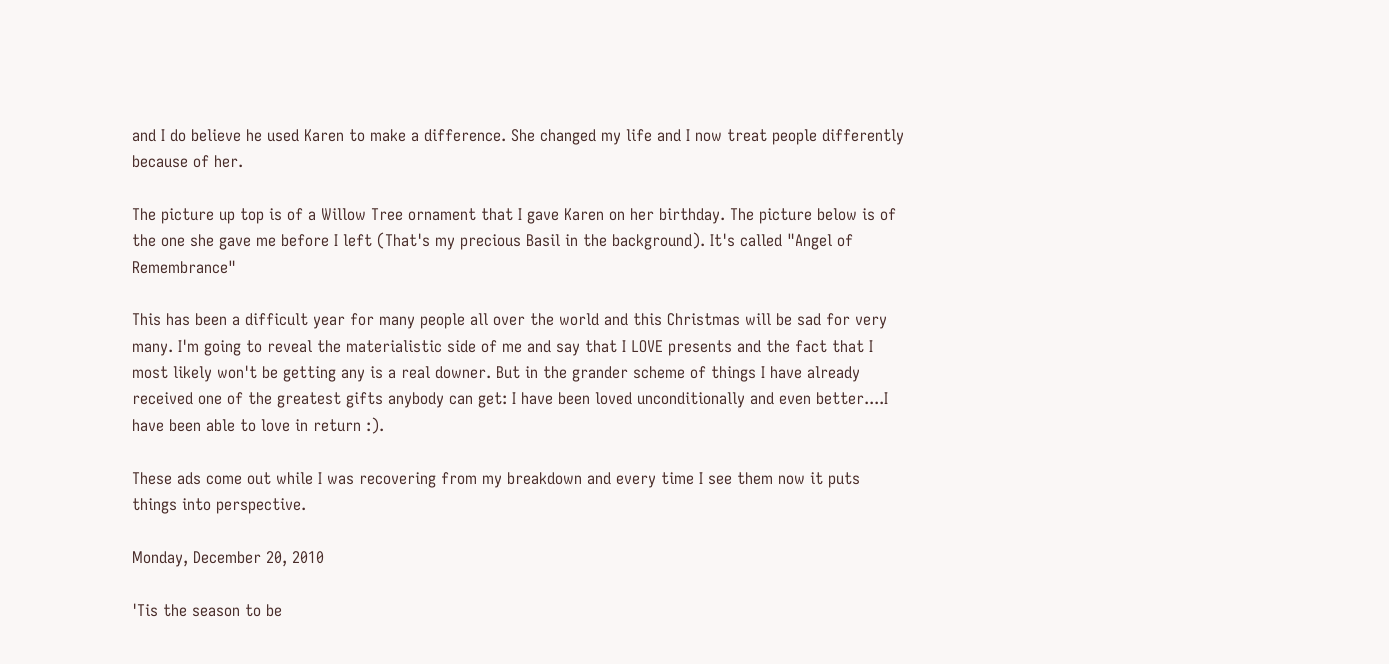and I do believe he used Karen to make a difference. She changed my life and I now treat people differently because of her.

The picture up top is of a Willow Tree ornament that I gave Karen on her birthday. The picture below is of the one she gave me before I left (That's my precious Basil in the background). It's called "Angel of Remembrance"

This has been a difficult year for many people all over the world and this Christmas will be sad for very many. I'm going to reveal the materialistic side of me and say that I LOVE presents and the fact that I most likely won't be getting any is a real downer. But in the grander scheme of things I have already received one of the greatest gifts anybody can get: I have been loved unconditionally and even better....I have been able to love in return :).

These ads come out while I was recovering from my breakdown and every time I see them now it puts things into perspective.

Monday, December 20, 2010

'Tis the season to be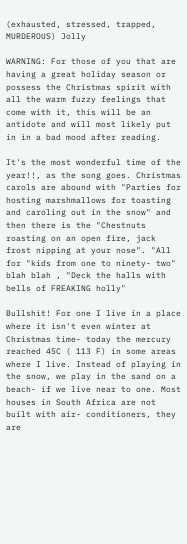(exhausted, stressed, trapped, MURDEROUS) Jolly

WARNING: For those of you that are having a great holiday season or possess the Christmas spirit with all the warm fuzzy feelings that come with it, this will be an antidote and will most likely put in in a bad mood after reading.

It's the most wonderful time of the year!!, as the song goes. Christmas carols are abound with "Parties for hosting marshmallows for toasting and caroling out in the snow" and then there is the "Chestnuts roasting on an open fire, jack frost nipping at your nose". "All for "kids from one to ninety- two" blah blah , "Deck the halls with bells of FREAKING holly"

Bullshit! For one I live in a place where it isn't even winter at Christmas time- today the mercury reached 45C ( 113 F) in some areas where I live. Instead of playing in the snow, we play in the sand on a beach- if we live near to one. Most houses in South Africa are not built with air- conditioners, they are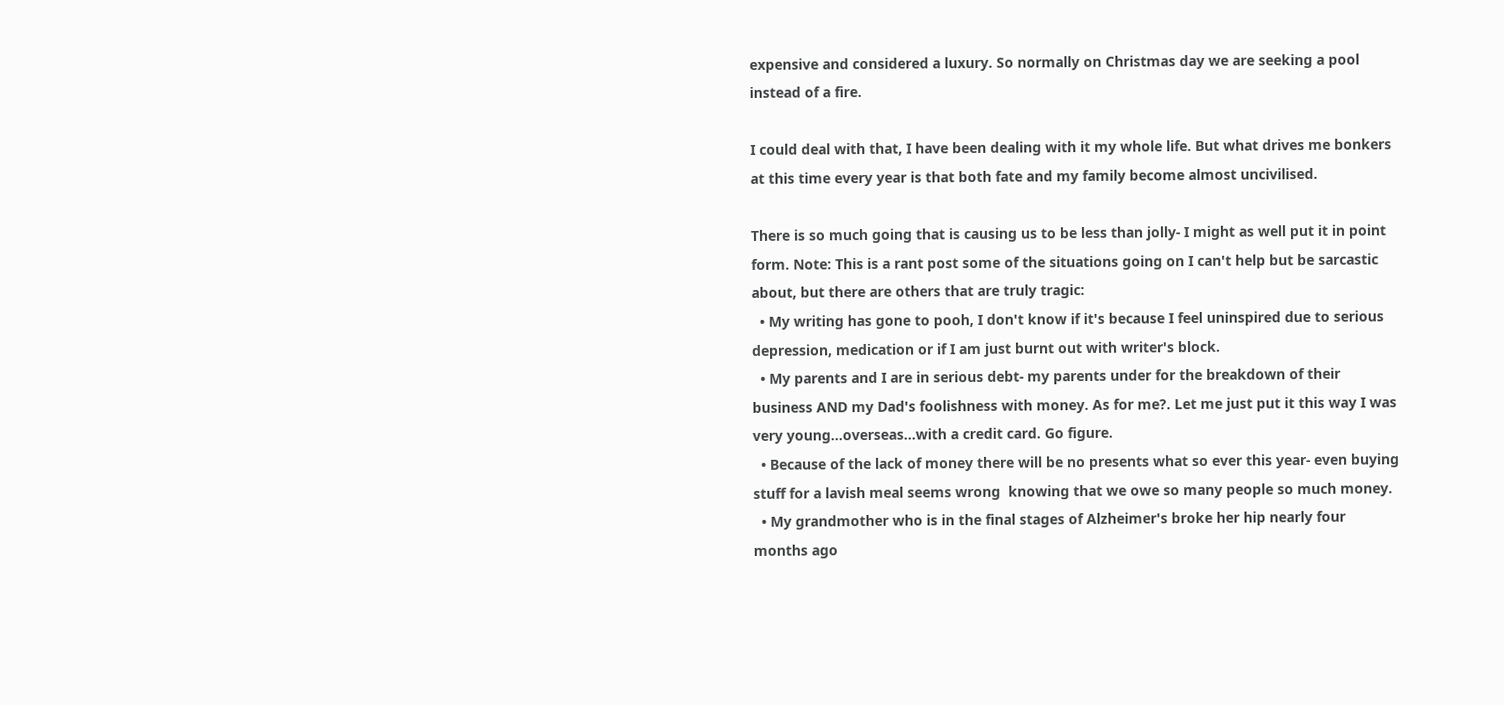expensive and considered a luxury. So normally on Christmas day we are seeking a pool instead of a fire.

I could deal with that, I have been dealing with it my whole life. But what drives me bonkers at this time every year is that both fate and my family become almost uncivilised.

There is so much going that is causing us to be less than jolly- I might as well put it in point form. Note: This is a rant post some of the situations going on I can't help but be sarcastic about, but there are others that are truly tragic:
  • My writing has gone to pooh, I don't know if it's because I feel uninspired due to serious depression, medication or if I am just burnt out with writer's block.
  • My parents and I are in serious debt- my parents under for the breakdown of their business AND my Dad's foolishness with money. As for me?. Let me just put it this way I was very young...overseas...with a credit card. Go figure.
  • Because of the lack of money there will be no presents what so ever this year- even buying stuff for a lavish meal seems wrong  knowing that we owe so many people so much money.
  • My grandmother who is in the final stages of Alzheimer's broke her hip nearly four months ago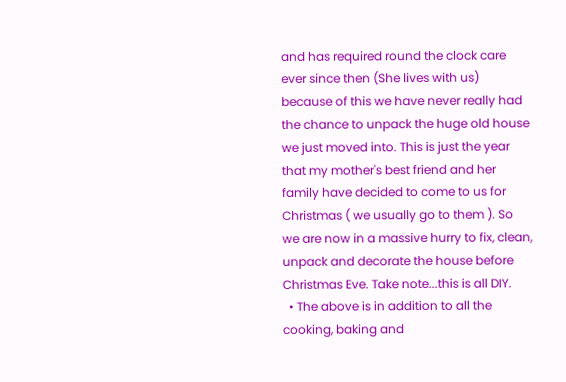and has required round the clock care ever since then (She lives with us) because of this we have never really had the chance to unpack the huge old house we just moved into. This is just the year that my mother's best friend and her family have decided to come to us for Christmas ( we usually go to them ). So we are now in a massive hurry to fix, clean, unpack and decorate the house before Christmas Eve. Take note...this is all DIY.
  • The above is in addition to all the cooking, baking and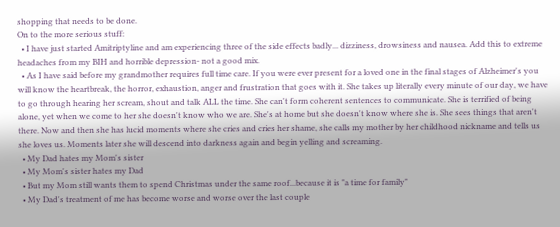shopping that needs to be done.
On to the more serious stuff:
  • I have just started Amitriptyline and am experiencing three of the side effects badly... dizziness, drowsiness and nausea. Add this to extreme headaches from my BIH and horrible depression- not a good mix.
  • As I have said before my grandmother requires full time care. If you were ever present for a loved one in the final stages of Alzheimer's you will know the heartbreak, the horror, exhaustion, anger and frustration that goes with it. She takes up literally every minute of our day, we have to go through hearing her scream, shout and talk ALL the time. She can't form coherent sentences to communicate. She is terrified of being alone, yet when we come to her she doesn't know who we are. She's at home but she doesn't know where she is. She sees things that aren't there. Now and then she has lucid moments where she cries and cries her shame, she calls my mother by her childhood nickname and tells us she loves us. Moments later she will descend into darkness again and begin yelling and screaming.
  • My Dad hates my Mom's sister
  • My Mom's sister hates my Dad
  • But my Mom still wants them to spend Christmas under the same roof...because it is "a time for family"
  • My Dad's treatment of me has become worse and worse over the last couple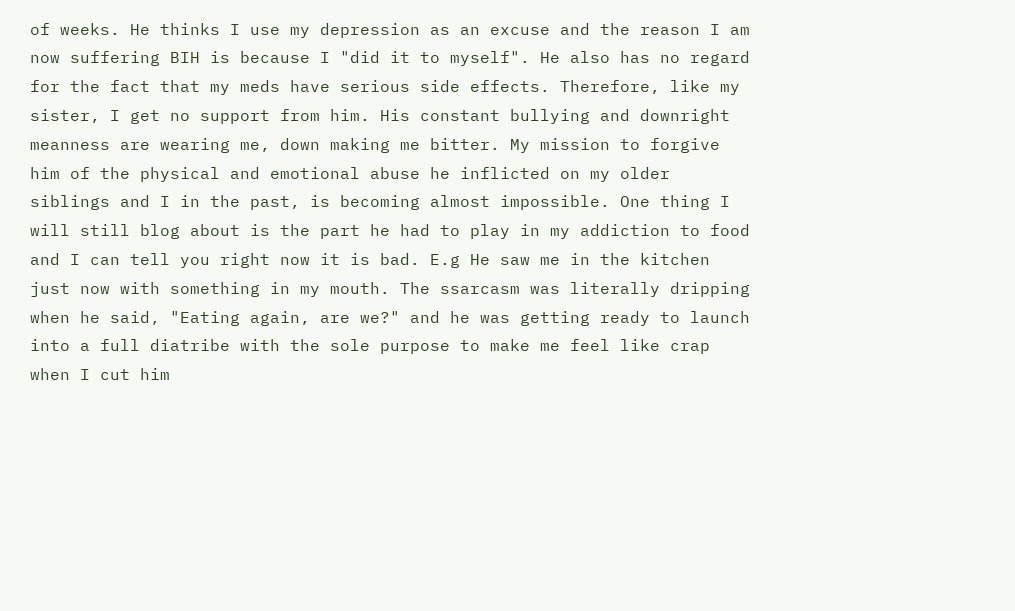of weeks. He thinks I use my depression as an excuse and the reason I am now suffering BIH is because I "did it to myself". He also has no regard for the fact that my meds have serious side effects. Therefore, like my sister, I get no support from him. His constant bullying and downright meanness are wearing me, down making me bitter. My mission to forgive him of the physical and emotional abuse he inflicted on my older siblings and I in the past, is becoming almost impossible. One thing I will still blog about is the part he had to play in my addiction to food and I can tell you right now it is bad. E.g He saw me in the kitchen just now with something in my mouth. The ssarcasm was literally dripping when he said, "Eating again, are we?" and he was getting ready to launch into a full diatribe with the sole purpose to make me feel like crap when I cut him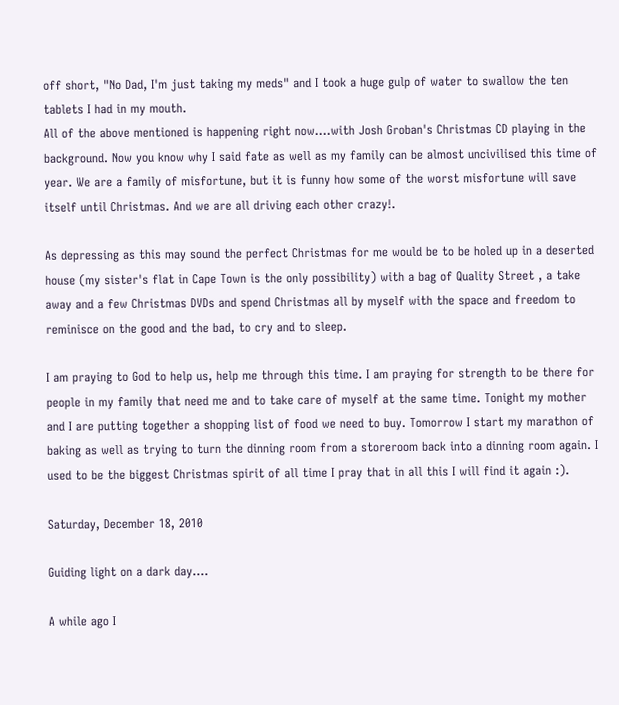off short, "No Dad, I'm just taking my meds" and I took a huge gulp of water to swallow the ten tablets I had in my mouth.
All of the above mentioned is happening right now....with Josh Groban's Christmas CD playing in the background. Now you know why I said fate as well as my family can be almost uncivilised this time of year. We are a family of misfortune, but it is funny how some of the worst misfortune will save itself until Christmas. And we are all driving each other crazy!.

As depressing as this may sound the perfect Christmas for me would be to be holed up in a deserted house (my sister's flat in Cape Town is the only possibility) with a bag of Quality Street , a take away and a few Christmas DVDs and spend Christmas all by myself with the space and freedom to reminisce on the good and the bad, to cry and to sleep.

I am praying to God to help us, help me through this time. I am praying for strength to be there for people in my family that need me and to take care of myself at the same time. Tonight my mother and I are putting together a shopping list of food we need to buy. Tomorrow I start my marathon of baking as well as trying to turn the dinning room from a storeroom back into a dinning room again. I used to be the biggest Christmas spirit of all time I pray that in all this I will find it again :).

Saturday, December 18, 2010

Guiding light on a dark day....

A while ago I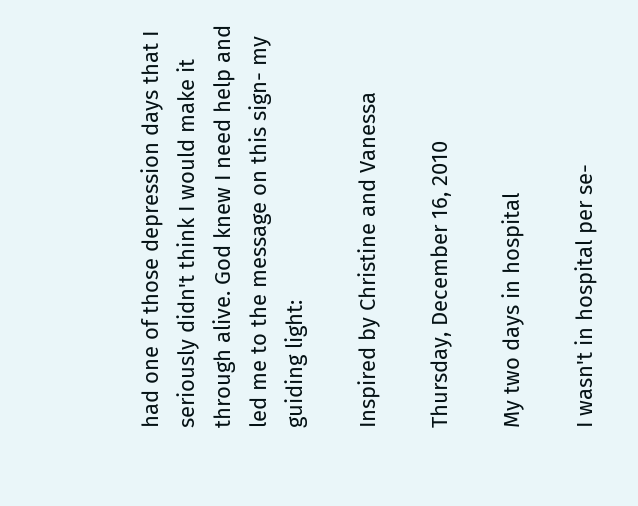had one of those depression days that I seriously didn't think I would make it through alive. God knew I need help and led me to the message on this sign- my guiding light:

Inspired by Christine and Vanessa

Thursday, December 16, 2010

My two days in hospital

I wasn't in hospital per se-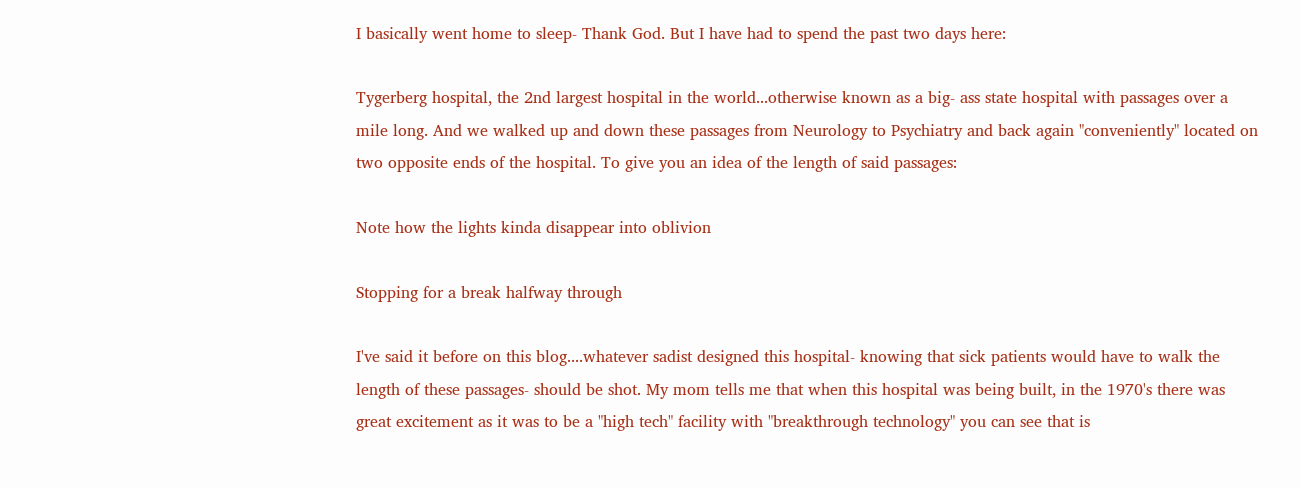I basically went home to sleep- Thank God. But I have had to spend the past two days here:

Tygerberg hospital, the 2nd largest hospital in the world...otherwise known as a big- ass state hospital with passages over a mile long. And we walked up and down these passages from Neurology to Psychiatry and back again "conveniently" located on two opposite ends of the hospital. To give you an idea of the length of said passages:

Note how the lights kinda disappear into oblivion

Stopping for a break halfway through

I've said it before on this blog....whatever sadist designed this hospital- knowing that sick patients would have to walk the length of these passages- should be shot. My mom tells me that when this hospital was being built, in the 1970's there was great excitement as it was to be a "high tech" facility with "breakthrough technology" you can see that is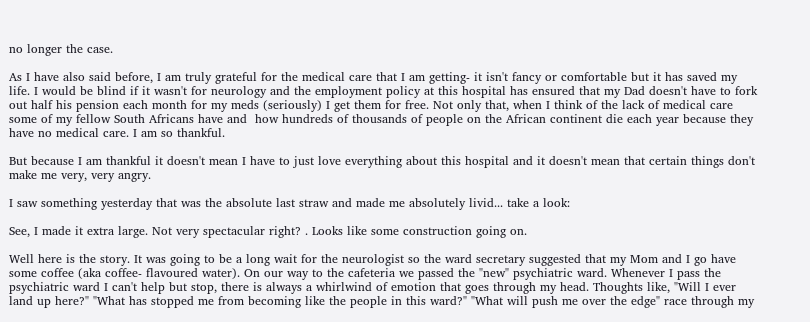no longer the case.

As I have also said before, I am truly grateful for the medical care that I am getting- it isn't fancy or comfortable but it has saved my life. I would be blind if it wasn't for neurology and the employment policy at this hospital has ensured that my Dad doesn't have to fork out half his pension each month for my meds (seriously) I get them for free. Not only that, when I think of the lack of medical care some of my fellow South Africans have and  how hundreds of thousands of people on the African continent die each year because they have no medical care. I am so thankful.

But because I am thankful it doesn't mean I have to just love everything about this hospital and it doesn't mean that certain things don't make me very, very angry.

I saw something yesterday that was the absolute last straw and made me absolutely livid... take a look:

See, I made it extra large. Not very spectacular right? . Looks like some construction going on.

Well here is the story. It was going to be a long wait for the neurologist so the ward secretary suggested that my Mom and I go have some coffee (aka coffee- flavoured water). On our way to the cafeteria we passed the "new" psychiatric ward. Whenever I pass the psychiatric ward I can't help but stop, there is always a whirlwind of emotion that goes through my head. Thoughts like, "Will I ever land up here?" "What has stopped me from becoming like the people in this ward?" "What will push me over the edge" race through my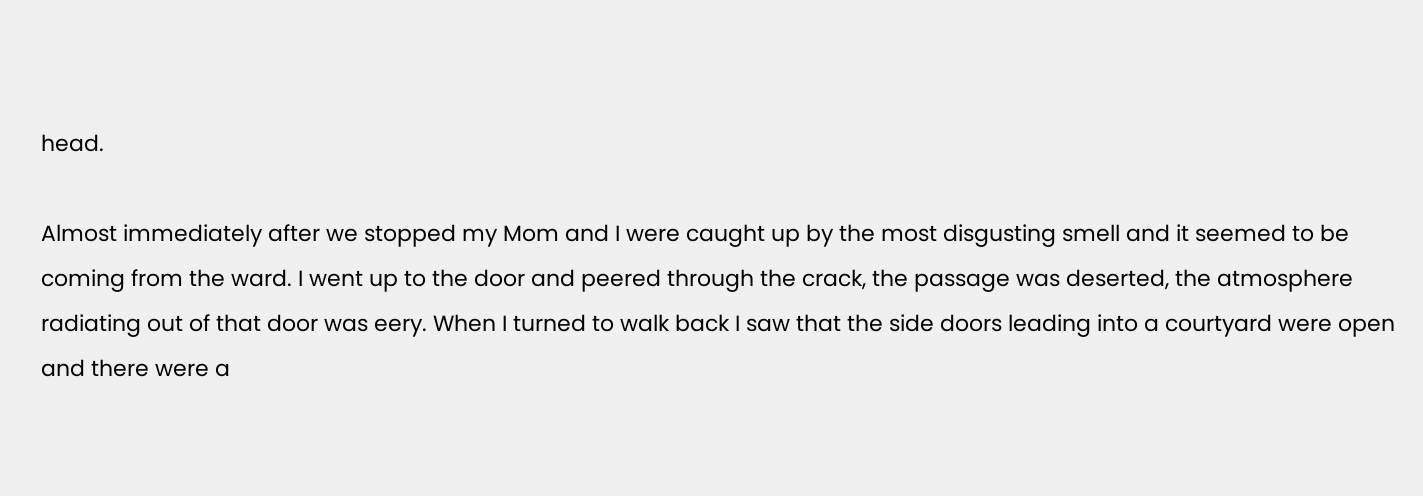head.

Almost immediately after we stopped my Mom and I were caught up by the most disgusting smell and it seemed to be coming from the ward. I went up to the door and peered through the crack, the passage was deserted, the atmosphere radiating out of that door was eery. When I turned to walk back I saw that the side doors leading into a courtyard were open and there were a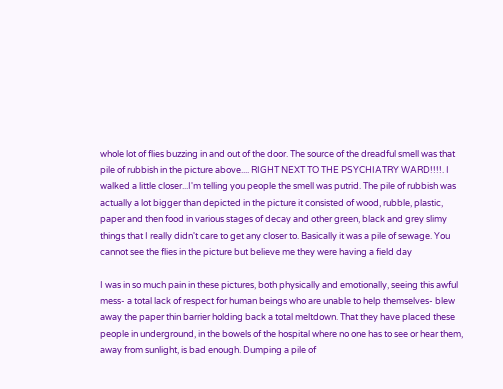whole lot of flies buzzing in and out of the door. The source of the dreadful smell was that pile of rubbish in the picture above.... RIGHT NEXT TO THE PSYCHIATRY WARD!!!!. I walked a little closer...I'm telling you people the smell was putrid. The pile of rubbish was actually a lot bigger than depicted in the picture it consisted of wood, rubble, plastic, paper and then food in various stages of decay and other green, black and grey slimy things that I really didn't care to get any closer to. Basically it was a pile of sewage. You cannot see the flies in the picture but believe me they were having a field day

I was in so much pain in these pictures, both physically and emotionally, seeing this awful mess- a total lack of respect for human beings who are unable to help themselves- blew away the paper thin barrier holding back a total meltdown. That they have placed these people in underground, in the bowels of the hospital where no one has to see or hear them, away from sunlight, is bad enough. Dumping a pile of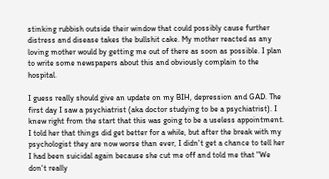stinking rubbish outside their window that could possibly cause further distress and disease takes the bullshit cake. My mother reacted as any loving mother would by getting me out of there as soon as possible. I plan to write some newspapers about this and obviously complain to the hospital.

I guess really should give an update on my BIH, depression and GAD. The first day I saw a psychiatrist (aka doctor studying to be a psychiatrist). I knew right from the start that this was going to be a useless appointment. I told her that things did get better for a while, but after the break with my psychologist they are now worse than ever, I didn't get a chance to tell her I had been suicidal again because she cut me off and told me that "We don't really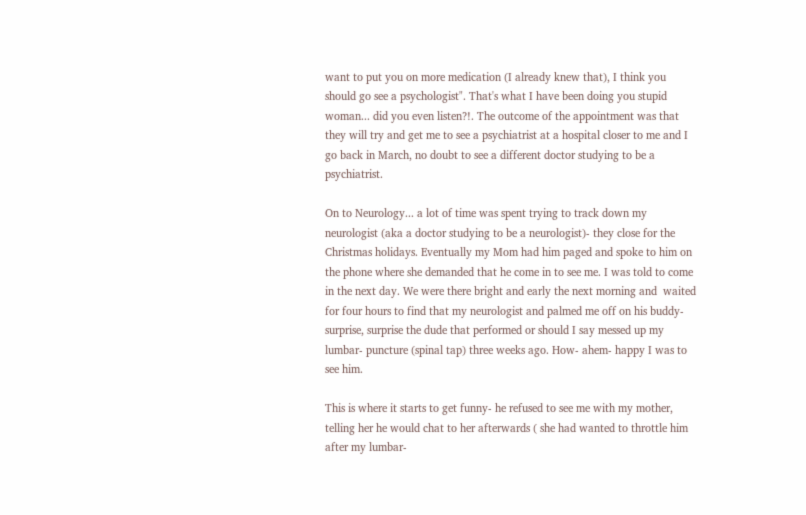want to put you on more medication (I already knew that), I think you should go see a psychologist". That's what I have been doing you stupid woman... did you even listen?!. The outcome of the appointment was that they will try and get me to see a psychiatrist at a hospital closer to me and I go back in March, no doubt to see a different doctor studying to be a psychiatrist.

On to Neurology... a lot of time was spent trying to track down my neurologist (aka a doctor studying to be a neurologist)- they close for the Christmas holidays. Eventually my Mom had him paged and spoke to him on the phone where she demanded that he come in to see me. I was told to come in the next day. We were there bright and early the next morning and  waited for four hours to find that my neurologist and palmed me off on his buddy- surprise, surprise the dude that performed or should I say messed up my lumbar- puncture (spinal tap) three weeks ago. How- ahem- happy I was to see him.

This is where it starts to get funny- he refused to see me with my mother, telling her he would chat to her afterwards ( she had wanted to throttle him after my lumbar-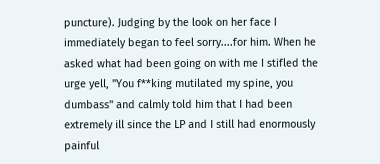puncture). Judging by the look on her face I immediately began to feel sorry....for him. When he asked what had been going on with me I stifled the urge yell, "You f**king mutilated my spine, you dumbass" and calmly told him that I had been extremely ill since the LP and I still had enormously painful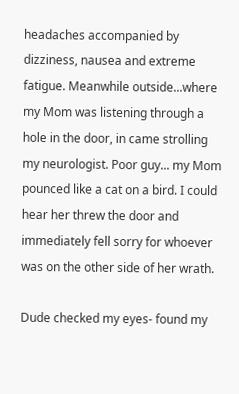headaches accompanied by dizziness, nausea and extreme fatigue. Meanwhile outside...where my Mom was listening through a hole in the door, in came strolling my neurologist. Poor guy... my Mom pounced like a cat on a bird. I could hear her threw the door and immediately fell sorry for whoever was on the other side of her wrath.

Dude checked my eyes- found my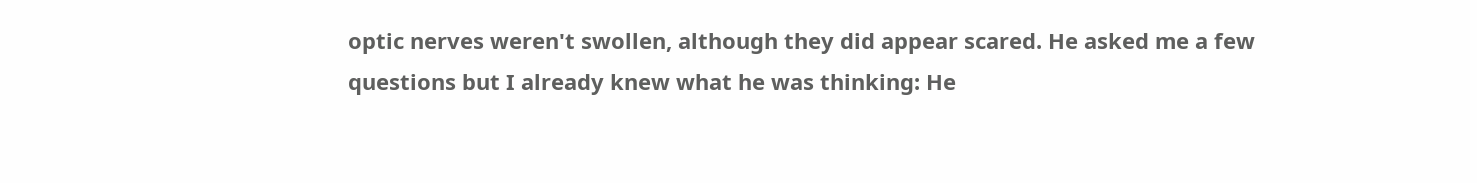optic nerves weren't swollen, although they did appear scared. He asked me a few questions but I already knew what he was thinking: He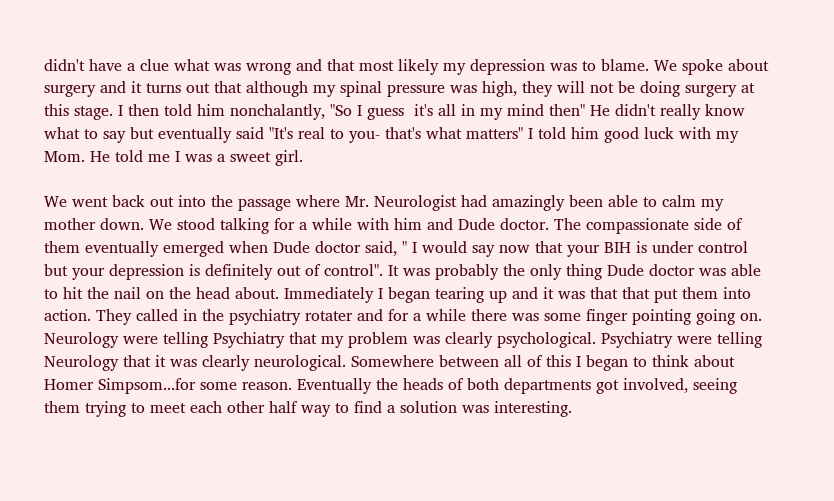didn't have a clue what was wrong and that most likely my depression was to blame. We spoke about surgery and it turns out that although my spinal pressure was high, they will not be doing surgery at this stage. I then told him nonchalantly, "So I guess  it's all in my mind then" He didn't really know what to say but eventually said "It's real to you- that's what matters" I told him good luck with my Mom. He told me I was a sweet girl.

We went back out into the passage where Mr. Neurologist had amazingly been able to calm my mother down. We stood talking for a while with him and Dude doctor. The compassionate side of them eventually emerged when Dude doctor said, " I would say now that your BIH is under control but your depression is definitely out of control". It was probably the only thing Dude doctor was able to hit the nail on the head about. Immediately I began tearing up and it was that that put them into action. They called in the psychiatry rotater and for a while there was some finger pointing going on. Neurology were telling Psychiatry that my problem was clearly psychological. Psychiatry were telling Neurology that it was clearly neurological. Somewhere between all of this I began to think about Homer Simpsom...for some reason. Eventually the heads of both departments got involved, seeing them trying to meet each other half way to find a solution was interesting.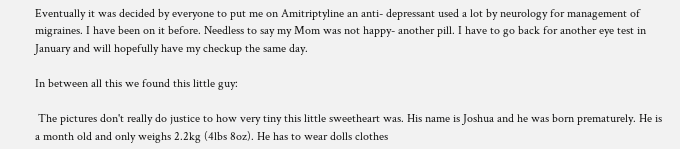Eventually it was decided by everyone to put me on Amitriptyline an anti- depressant used a lot by neurology for management of migraines. I have been on it before. Needless to say my Mom was not happy- another pill. I have to go back for another eye test in January and will hopefully have my checkup the same day.

In between all this we found this little guy:

 The pictures don't really do justice to how very tiny this little sweetheart was. His name is Joshua and he was born prematurely. He is a month old and only weighs 2.2kg (4lbs 8oz). He has to wear dolls clothes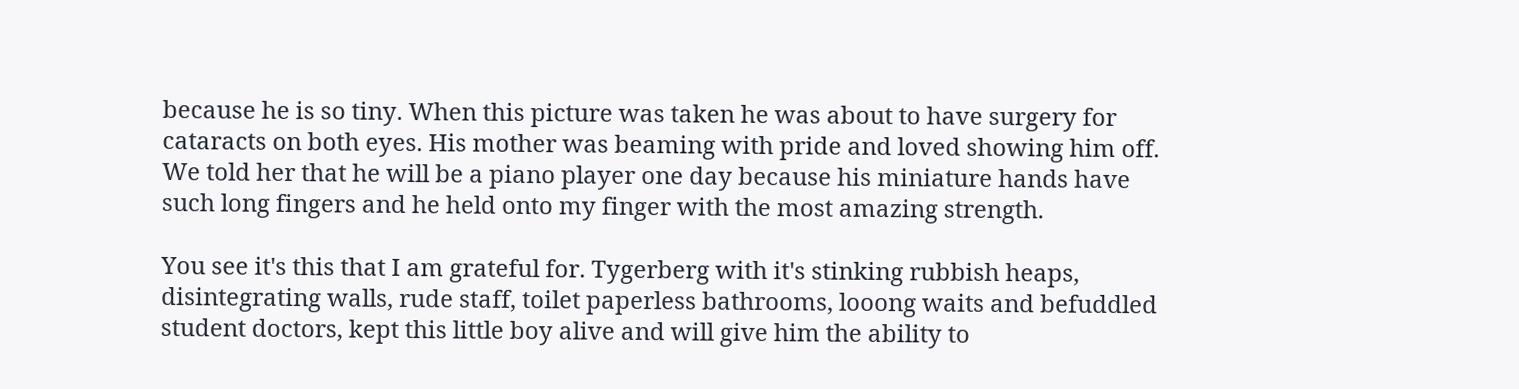because he is so tiny. When this picture was taken he was about to have surgery for cataracts on both eyes. His mother was beaming with pride and loved showing him off. We told her that he will be a piano player one day because his miniature hands have such long fingers and he held onto my finger with the most amazing strength.

You see it's this that I am grateful for. Tygerberg with it's stinking rubbish heaps, disintegrating walls, rude staff, toilet paperless bathrooms, looong waits and befuddled student doctors, kept this little boy alive and will give him the ability to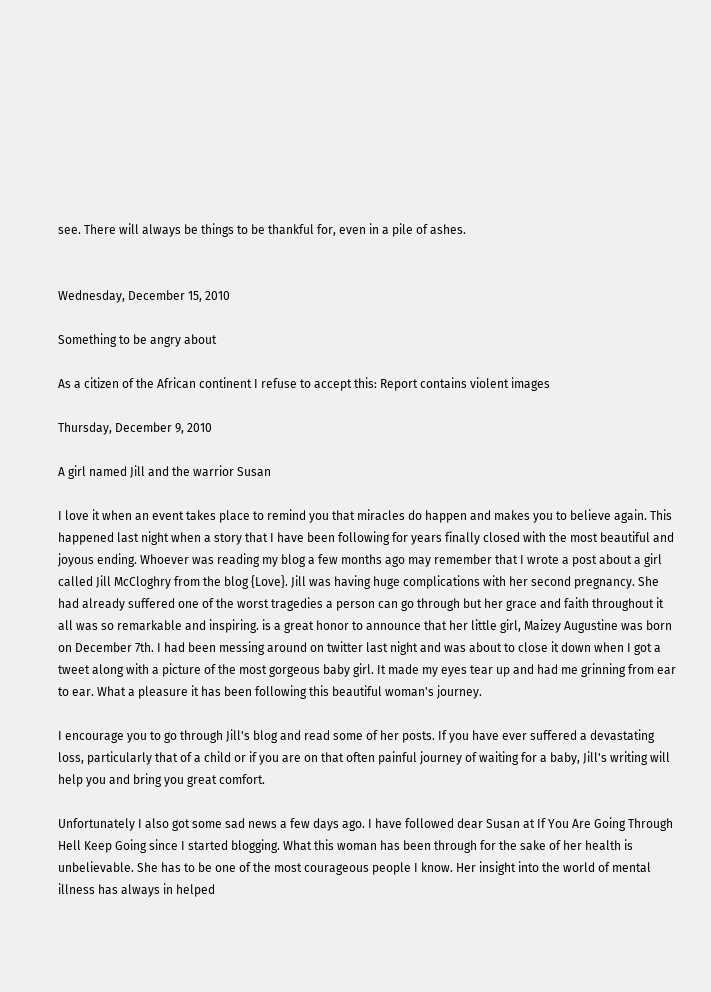see. There will always be things to be thankful for, even in a pile of ashes.


Wednesday, December 15, 2010

Something to be angry about

As a citizen of the African continent I refuse to accept this: Report contains violent images

Thursday, December 9, 2010

A girl named Jill and the warrior Susan

I love it when an event takes place to remind you that miracles do happen and makes you to believe again. This happened last night when a story that I have been following for years finally closed with the most beautiful and joyous ending. Whoever was reading my blog a few months ago may remember that I wrote a post about a girl called Jill McCloghry from the blog {Love}. Jill was having huge complications with her second pregnancy. She had already suffered one of the worst tragedies a person can go through but her grace and faith throughout it all was so remarkable and inspiring. is a great honor to announce that her little girl, Maizey Augustine was born on December 7th. I had been messing around on twitter last night and was about to close it down when I got a tweet along with a picture of the most gorgeous baby girl. It made my eyes tear up and had me grinning from ear to ear. What a pleasure it has been following this beautiful woman's journey.

I encourage you to go through Jill's blog and read some of her posts. If you have ever suffered a devastating loss, particularly that of a child or if you are on that often painful journey of waiting for a baby, Jill's writing will help you and bring you great comfort.

Unfortunately I also got some sad news a few days ago. I have followed dear Susan at If You Are Going Through Hell Keep Going since I started blogging. What this woman has been through for the sake of her health is unbelievable. She has to be one of the most courageous people I know. Her insight into the world of mental illness has always in helped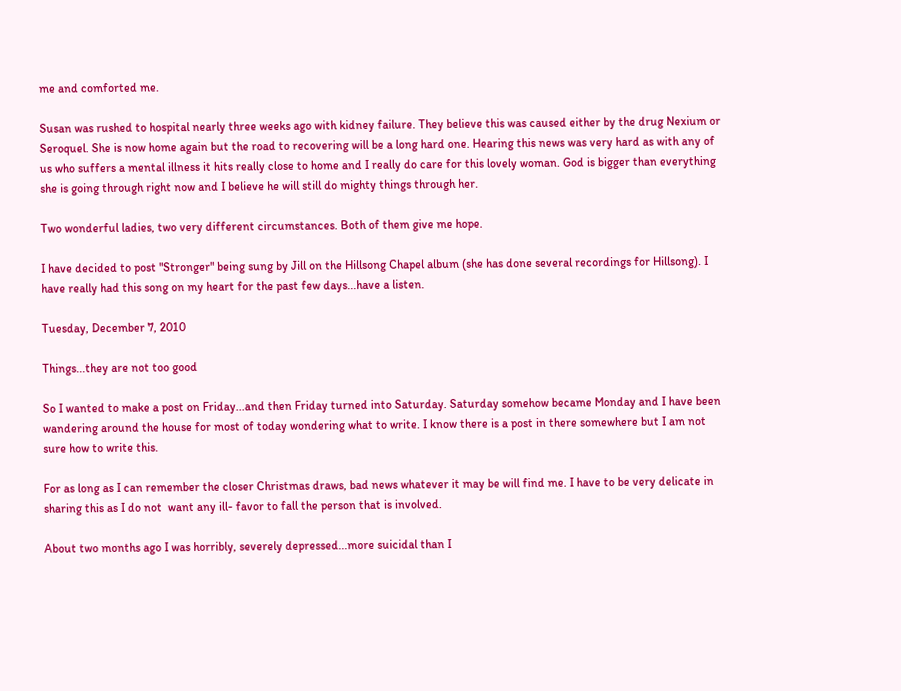me and comforted me.

Susan was rushed to hospital nearly three weeks ago with kidney failure. They believe this was caused either by the drug Nexium or Seroquel. She is now home again but the road to recovering will be a long hard one. Hearing this news was very hard as with any of us who suffers a mental illness it hits really close to home and I really do care for this lovely woman. God is bigger than everything she is going through right now and I believe he will still do mighty things through her.

Two wonderful ladies, two very different circumstances. Both of them give me hope.

I have decided to post "Stronger" being sung by Jill on the Hillsong Chapel album (she has done several recordings for Hillsong). I have really had this song on my heart for the past few days...have a listen.

Tuesday, December 7, 2010

Things...they are not too good

So I wanted to make a post on Friday...and then Friday turned into Saturday. Saturday somehow became Monday and I have been wandering around the house for most of today wondering what to write. I know there is a post in there somewhere but I am not sure how to write this.

For as long as I can remember the closer Christmas draws, bad news whatever it may be will find me. I have to be very delicate in sharing this as I do not  want any ill- favor to fall the person that is involved.

About two months ago I was horribly, severely depressed...more suicidal than I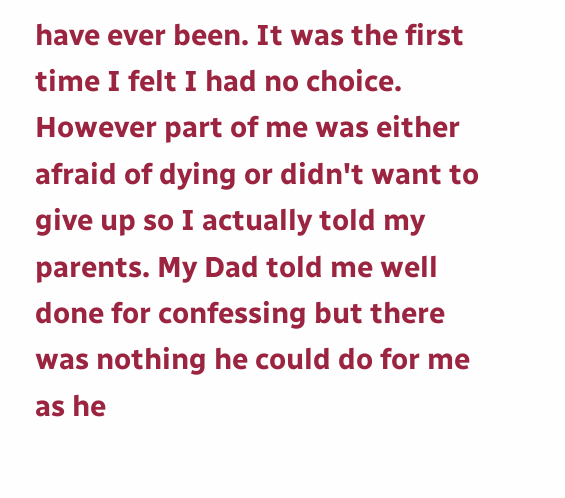have ever been. It was the first time I felt I had no choice. However part of me was either afraid of dying or didn't want to give up so I actually told my parents. My Dad told me well done for confessing but there was nothing he could do for me as he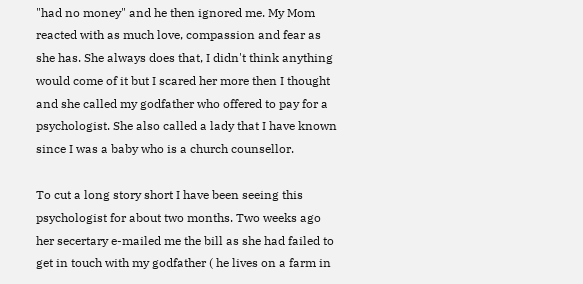"had no money" and he then ignored me. My Mom reacted with as much love, compassion and fear as she has. She always does that, I didn't think anything would come of it but I scared her more then I thought and she called my godfather who offered to pay for a psychologist. She also called a lady that I have known since I was a baby who is a church counsellor.

To cut a long story short I have been seeing this psychologist for about two months. Two weeks ago her secertary e-mailed me the bill as she had failed to get in touch with my godfather ( he lives on a farm in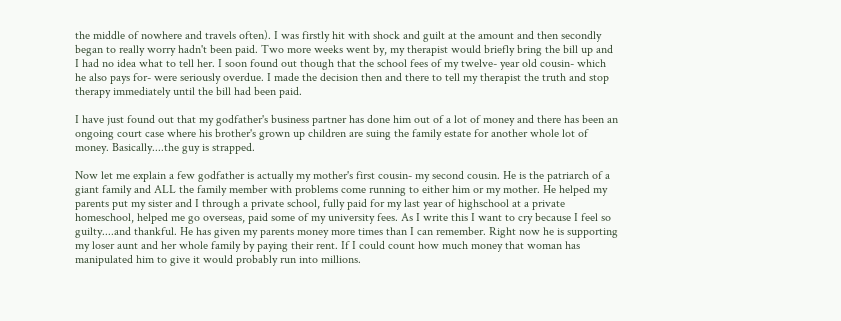the middle of nowhere and travels often). I was firstly hit with shock and guilt at the amount and then secondly began to really worry hadn't been paid. Two more weeks went by, my therapist would briefly bring the bill up and I had no idea what to tell her. I soon found out though that the school fees of my twelve- year old cousin- which he also pays for- were seriously overdue. I made the decision then and there to tell my therapist the truth and stop therapy immediately until the bill had been paid.

I have just found out that my godfather's business partner has done him out of a lot of money and there has been an ongoing court case where his brother's grown up children are suing the family estate for another whole lot of money. Basically....the guy is strapped.

Now let me explain a few godfather is actually my mother's first cousin- my second cousin. He is the patriarch of a giant family and ALL the family member with problems come running to either him or my mother. He helped my parents put my sister and I through a private school, fully paid for my last year of highschool at a private homeschool, helped me go overseas, paid some of my university fees. As I write this I want to cry because I feel so guilty....and thankful. He has given my parents money more times than I can remember. Right now he is supporting my loser aunt and her whole family by paying their rent. If I could count how much money that woman has manipulated him to give it would probably run into millions.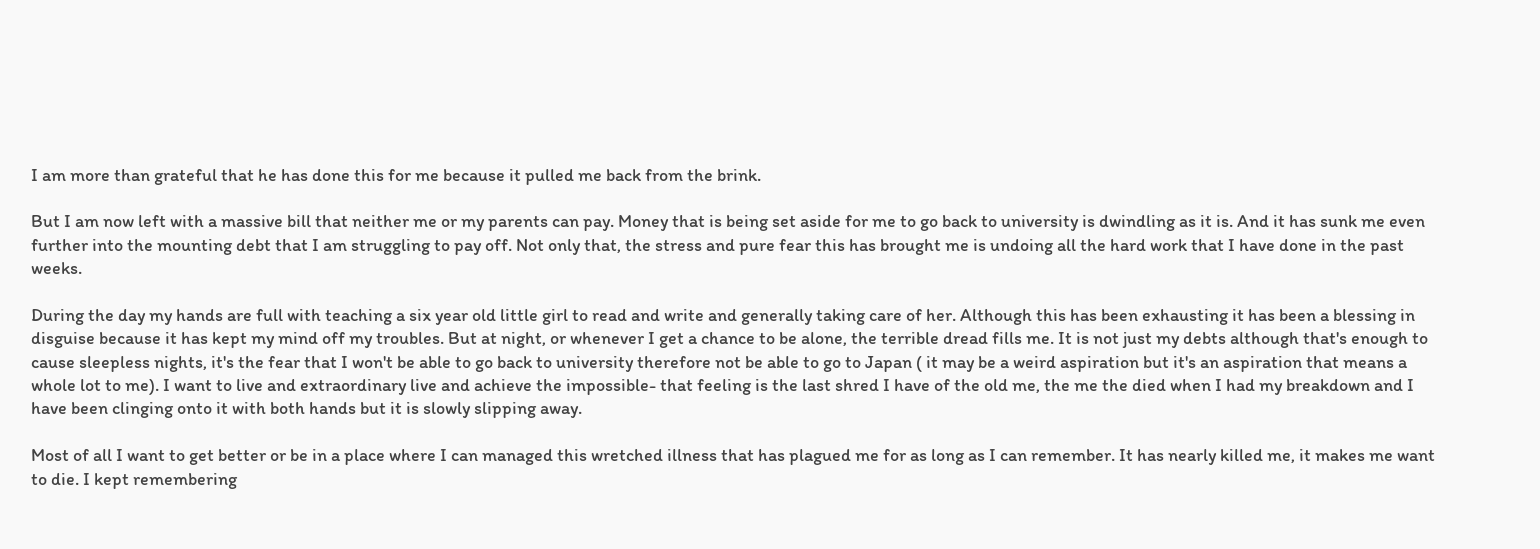I am more than grateful that he has done this for me because it pulled me back from the brink.

But I am now left with a massive bill that neither me or my parents can pay. Money that is being set aside for me to go back to university is dwindling as it is. And it has sunk me even further into the mounting debt that I am struggling to pay off. Not only that, the stress and pure fear this has brought me is undoing all the hard work that I have done in the past weeks.

During the day my hands are full with teaching a six year old little girl to read and write and generally taking care of her. Although this has been exhausting it has been a blessing in disguise because it has kept my mind off my troubles. But at night, or whenever I get a chance to be alone, the terrible dread fills me. It is not just my debts although that's enough to cause sleepless nights, it's the fear that I won't be able to go back to university therefore not be able to go to Japan ( it may be a weird aspiration but it's an aspiration that means a whole lot to me). I want to live and extraordinary live and achieve the impossible- that feeling is the last shred I have of the old me, the me the died when I had my breakdown and I have been clinging onto it with both hands but it is slowly slipping away.

Most of all I want to get better or be in a place where I can managed this wretched illness that has plagued me for as long as I can remember. It has nearly killed me, it makes me want to die. I kept remembering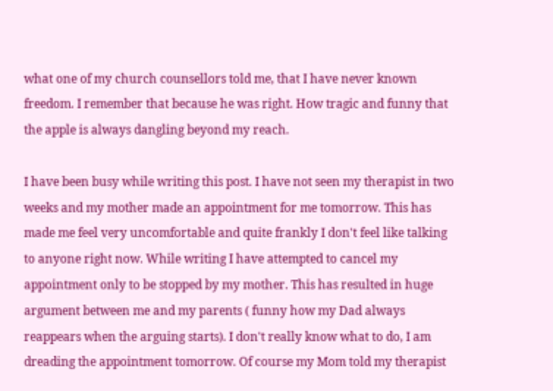what one of my church counsellors told me, that I have never known freedom. I remember that because he was right. How tragic and funny that the apple is always dangling beyond my reach.

I have been busy while writing this post. I have not seen my therapist in two weeks and my mother made an appointment for me tomorrow. This has made me feel very uncomfortable and quite frankly I don't feel like talking to anyone right now. While writing I have attempted to cancel my appointment only to be stopped by my mother. This has resulted in huge argument between me and my parents ( funny how my Dad always reappears when the arguing starts). I don't really know what to do, I am dreading the appointment tomorrow. Of course my Mom told my therapist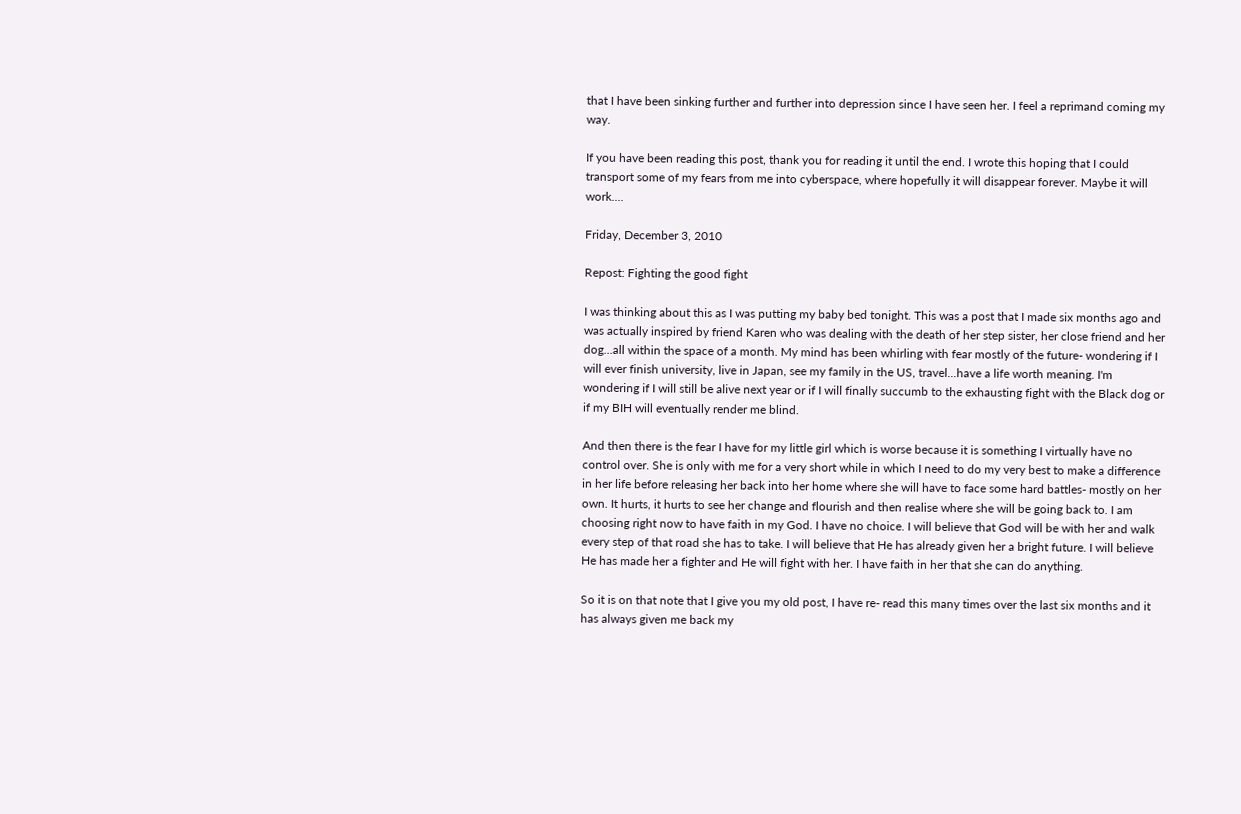that I have been sinking further and further into depression since I have seen her. I feel a reprimand coming my way.

If you have been reading this post, thank you for reading it until the end. I wrote this hoping that I could transport some of my fears from me into cyberspace, where hopefully it will disappear forever. Maybe it will work....

Friday, December 3, 2010

Repost: Fighting the good fight

I was thinking about this as I was putting my baby bed tonight. This was a post that I made six months ago and was actually inspired by friend Karen who was dealing with the death of her step sister, her close friend and her dog...all within the space of a month. My mind has been whirling with fear mostly of the future- wondering if I will ever finish university, live in Japan, see my family in the US, travel...have a life worth meaning. I'm wondering if I will still be alive next year or if I will finally succumb to the exhausting fight with the Black dog or if my BIH will eventually render me blind.

And then there is the fear I have for my little girl which is worse because it is something I virtually have no control over. She is only with me for a very short while in which I need to do my very best to make a difference in her life before releasing her back into her home where she will have to face some hard battles- mostly on her own. It hurts, it hurts to see her change and flourish and then realise where she will be going back to. I am choosing right now to have faith in my God. I have no choice. I will believe that God will be with her and walk every step of that road she has to take. I will believe that He has already given her a bright future. I will believe He has made her a fighter and He will fight with her. I have faith in her that she can do anything.

So it is on that note that I give you my old post, I have re- read this many times over the last six months and it has always given me back my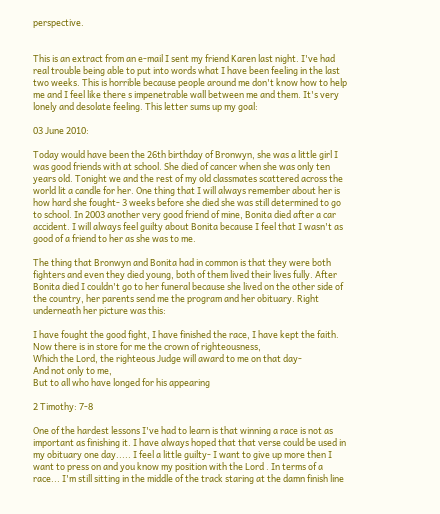perspective.


This is an extract from an e-mail I sent my friend Karen last night. I've had real trouble being able to put into words what I have been feeling in the last two weeks. This is horrible because people around me don't know how to help me and I feel like there s impenetrable wall between me and them. It's very lonely and desolate feeling. This letter sums up my goal:

03 June 2010:

Today would have been the 26th birthday of Bronwyn, she was a little girl I was good friends with at school. She died of cancer when she was only ten years old. Tonight we and the rest of my old classmates scattered across the world lit a candle for her. One thing that I will always remember about her is how hard she fought- 3 weeks before she died she was still determined to go to school. In 2003 another very good friend of mine, Bonita died after a car accident. I will always feel guilty about Bonita because I feel that I wasn't as good of a friend to her as she was to me.

The thing that Bronwyn and Bonita had in common is that they were both fighters and even they died young, both of them lived their lives fully. After Bonita died I couldn't go to her funeral because she lived on the other side of the country, her parents send me the program and her obituary. Right underneath her picture was this:

I have fought the good fight, I have finished the race, I have kept the faith.
Now there is in store for me the crown of righteousness,
Which the Lord, the righteous Judge will award to me on that day-
And not only to me,
But to all who have longed for his appearing

2 Timothy: 7-8

One of the hardest lessons I've had to learn is that winning a race is not as important as finishing it. I have always hoped that that verse could be used in my obituary one day..... I feel a little guilty- I want to give up more then I want to press on and you know my position with the Lord . In terms of a race... I'm still sitting in the middle of the track staring at the damn finish line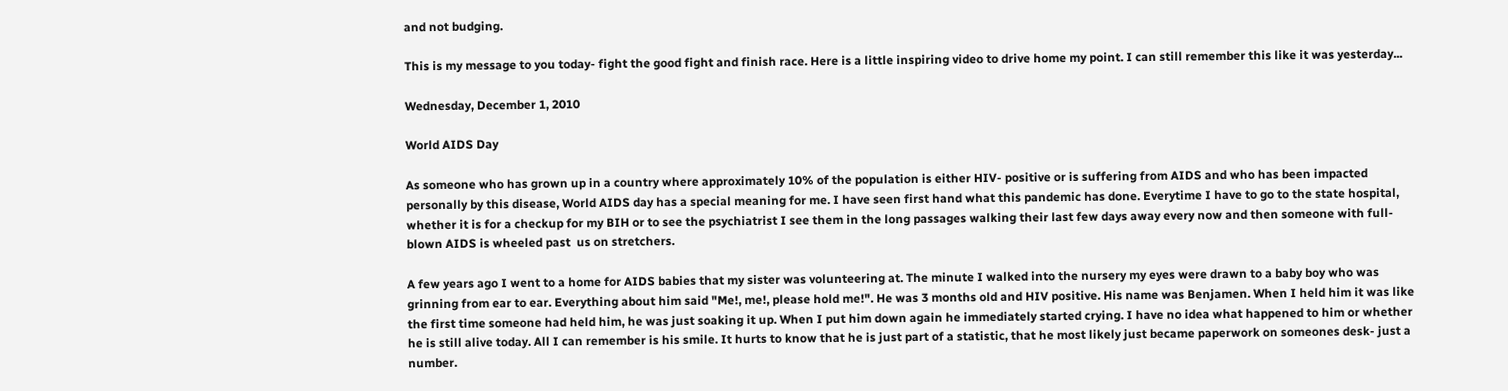and not budging.

This is my message to you today- fight the good fight and finish race. Here is a little inspiring video to drive home my point. I can still remember this like it was yesterday...

Wednesday, December 1, 2010

World AIDS Day

As someone who has grown up in a country where approximately 10% of the population is either HIV- positive or is suffering from AIDS and who has been impacted personally by this disease, World AIDS day has a special meaning for me. I have seen first hand what this pandemic has done. Everytime I have to go to the state hospital, whether it is for a checkup for my BIH or to see the psychiatrist I see them in the long passages walking their last few days away every now and then someone with full-blown AIDS is wheeled past  us on stretchers.

A few years ago I went to a home for AIDS babies that my sister was volunteering at. The minute I walked into the nursery my eyes were drawn to a baby boy who was grinning from ear to ear. Everything about him said "Me!, me!, please hold me!". He was 3 months old and HIV positive. His name was Benjamen. When I held him it was like the first time someone had held him, he was just soaking it up. When I put him down again he immediately started crying. I have no idea what happened to him or whether he is still alive today. All I can remember is his smile. It hurts to know that he is just part of a statistic, that he most likely just became paperwork on someones desk- just a number.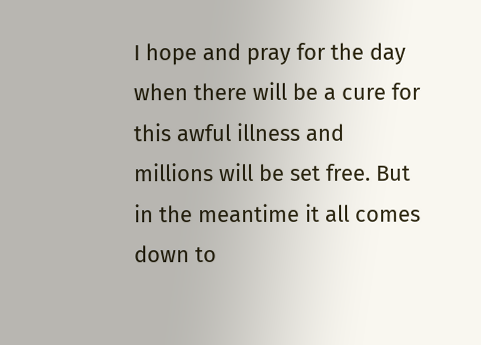I hope and pray for the day when there will be a cure for this awful illness and millions will be set free. But in the meantime it all comes down to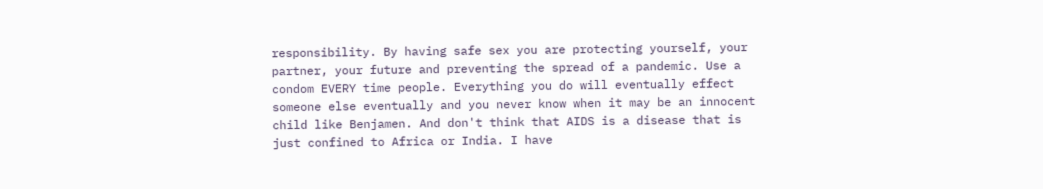responsibility. By having safe sex you are protecting yourself, your partner, your future and preventing the spread of a pandemic. Use a condom EVERY time people. Everything you do will eventually effect someone else eventually and you never know when it may be an innocent child like Benjamen. And don't think that AIDS is a disease that is just confined to Africa or India. I have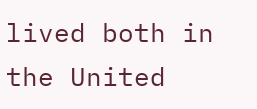lived both in the United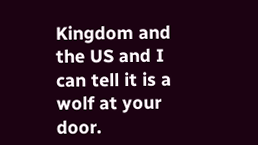Kingdom and the US and I can tell it is a wolf at your door.